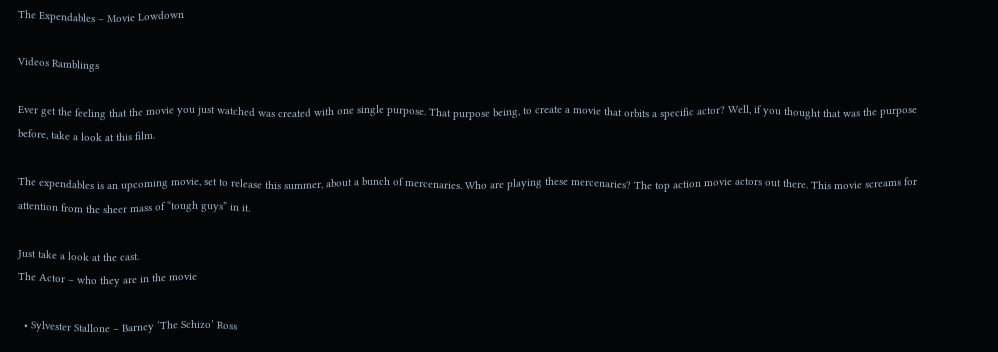The Expendables – Movie Lowdown

Videos Ramblings

Ever get the feeling that the movie you just watched was created with one single purpose. That purpose being, to create a movie that orbits a specific actor? Well, if you thought that was the purpose before, take a look at this film.

The expendables is an upcoming movie, set to release this summer, about a bunch of mercenaries. Who are playing these mercenaries? The top action movie actors out there. This movie screams for attention from the sheer mass of “tough guys” in it.

Just take a look at the cast.
The Actor – who they are in the movie

  • Sylvester Stallone – Barney ‘The Schizo’ Ross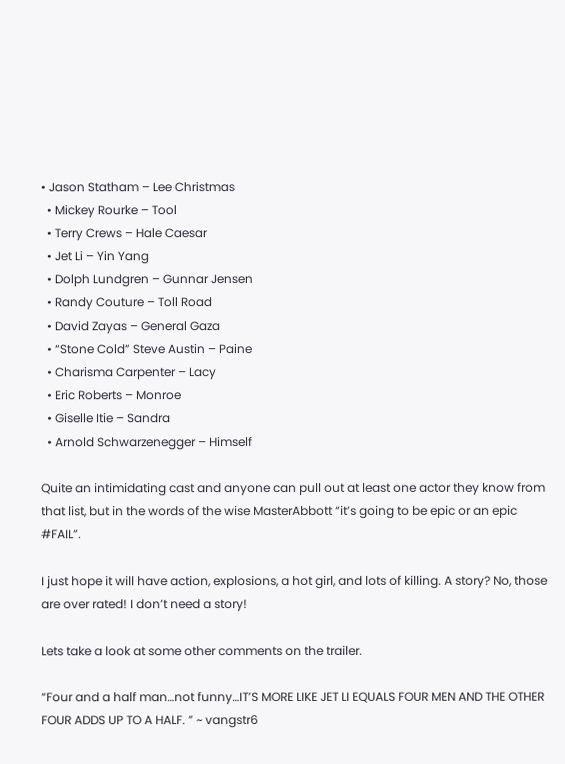• Jason Statham – Lee Christmas
  • Mickey Rourke – Tool
  • Terry Crews – Hale Caesar
  • Jet Li – Yin Yang
  • Dolph Lundgren – Gunnar Jensen
  • Randy Couture – Toll Road
  • David Zayas – General Gaza
  • “Stone Cold” Steve Austin – Paine
  • Charisma Carpenter – Lacy
  • Eric Roberts – Monroe
  • Giselle Itie – Sandra
  • Arnold Schwarzenegger – Himself

Quite an intimidating cast and anyone can pull out at least one actor they know from that list, but in the words of the wise MasterAbbott “it’s going to be epic or an epic #FAIL”.

I just hope it will have action, explosions, a hot girl, and lots of killing. A story? No, those are over rated! I don’t need a story!

Lets take a look at some other comments on the trailer.

“Four and a half man…not funny…IT’S MORE LIKE JET LI EQUALS FOUR MEN AND THE OTHER FOUR ADDS UP TO A HALF. ” ~ vangstr6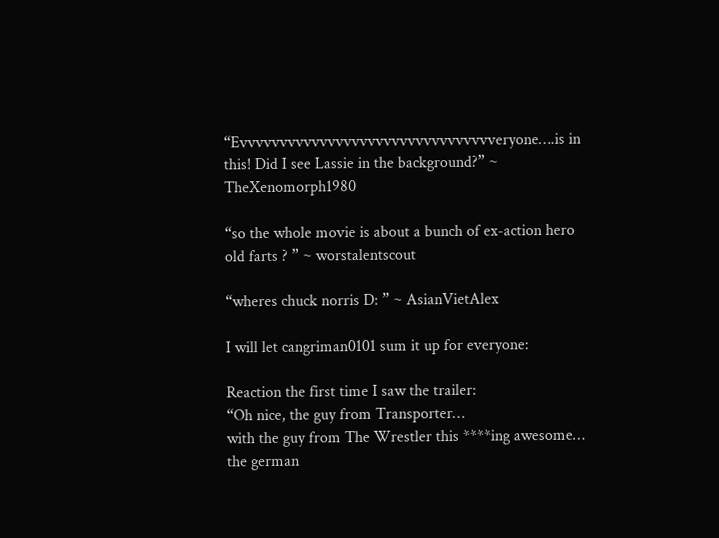“Evvvvvvvvvvvvvvvvvvvvvvvvvvvvvvvveryone….is in this! Did I see Lassie in the background?” ~ TheXenomorph1980

“so the whole movie is about a bunch of ex-action hero old farts ? ” ~ worstalentscout

“wheres chuck norris D: ” ~ AsianVietAlex

I will let cangriman0101 sum it up for everyone:

Reaction the first time I saw the trailer:
“Oh nice, the guy from Transporter…
with the guy from The Wrestler this ****ing awesome…
the german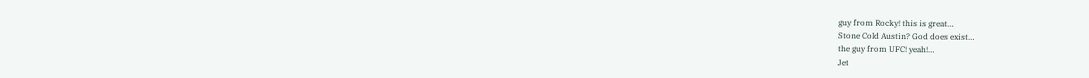guy from Rocky! this is great…
Stone Cold Austin? God does exist…
the guy from UFC! yeah!…
Jet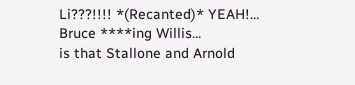Li???!!!! *(Recanted)* YEAH!…
Bruce ****ing Willis…
is that Stallone and Arnold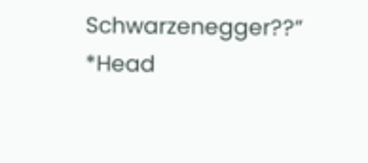Schwarzenegger??”
*Head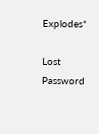Explodes*

Lost Password